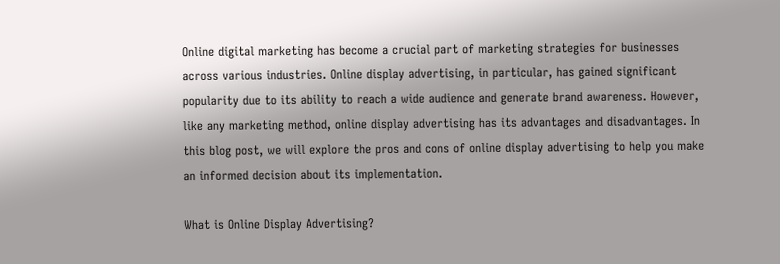Online digital marketing has become a crucial part of marketing strategies for businesses across various industries. Online display advertising, in particular, has gained significant popularity due to its ability to reach a wide audience and generate brand awareness. However, like any marketing method, online display advertising has its advantages and disadvantages. In this blog post, we will explore the pros and cons of online display advertising to help you make an informed decision about its implementation.

What is Online Display Advertising?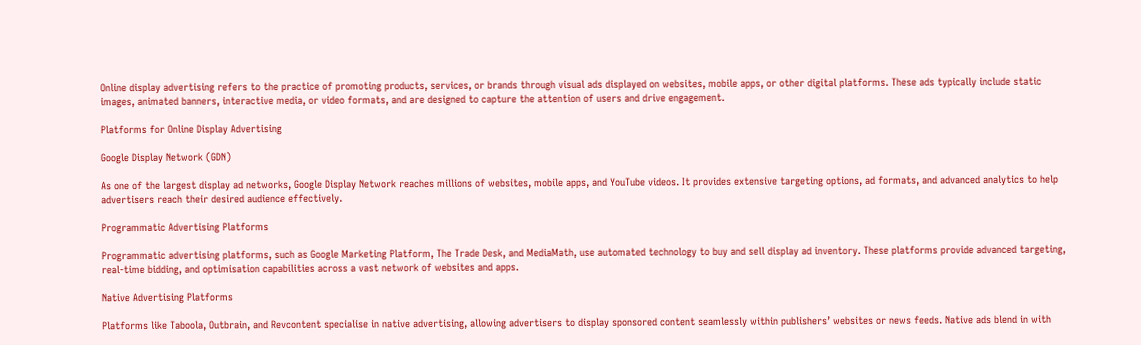Online display advertising refers to the practice of promoting products, services, or brands through visual ads displayed on websites, mobile apps, or other digital platforms. These ads typically include static images, animated banners, interactive media, or video formats, and are designed to capture the attention of users and drive engagement.

Platforms for Online Display Advertising

Google Display Network (GDN)

As one of the largest display ad networks, Google Display Network reaches millions of websites, mobile apps, and YouTube videos. It provides extensive targeting options, ad formats, and advanced analytics to help advertisers reach their desired audience effectively.

Programmatic Advertising Platforms

Programmatic advertising platforms, such as Google Marketing Platform, The Trade Desk, and MediaMath, use automated technology to buy and sell display ad inventory. These platforms provide advanced targeting, real-time bidding, and optimisation capabilities across a vast network of websites and apps.

Native Advertising Platforms

Platforms like Taboola, Outbrain, and Revcontent specialise in native advertising, allowing advertisers to display sponsored content seamlessly within publishers’ websites or news feeds. Native ads blend in with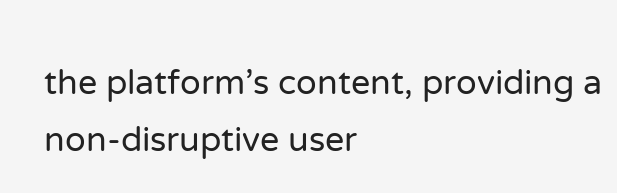the platform’s content, providing a non-disruptive user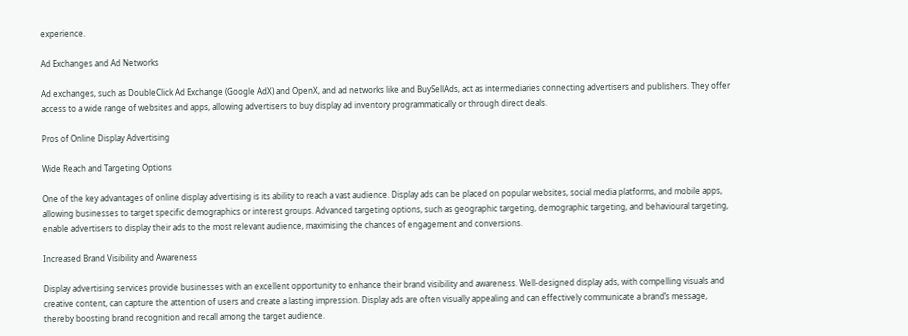experience.

Ad Exchanges and Ad Networks

Ad exchanges, such as DoubleClick Ad Exchange (Google AdX) and OpenX, and ad networks like and BuySellAds, act as intermediaries connecting advertisers and publishers. They offer access to a wide range of websites and apps, allowing advertisers to buy display ad inventory programmatically or through direct deals.

Pros of Online Display Advertising

Wide Reach and Targeting Options

One of the key advantages of online display advertising is its ability to reach a vast audience. Display ads can be placed on popular websites, social media platforms, and mobile apps, allowing businesses to target specific demographics or interest groups. Advanced targeting options, such as geographic targeting, demographic targeting, and behavioural targeting, enable advertisers to display their ads to the most relevant audience, maximising the chances of engagement and conversions.

Increased Brand Visibility and Awareness

Display advertising services provide businesses with an excellent opportunity to enhance their brand visibility and awareness. Well-designed display ads, with compelling visuals and creative content, can capture the attention of users and create a lasting impression. Display ads are often visually appealing and can effectively communicate a brand’s message, thereby boosting brand recognition and recall among the target audience.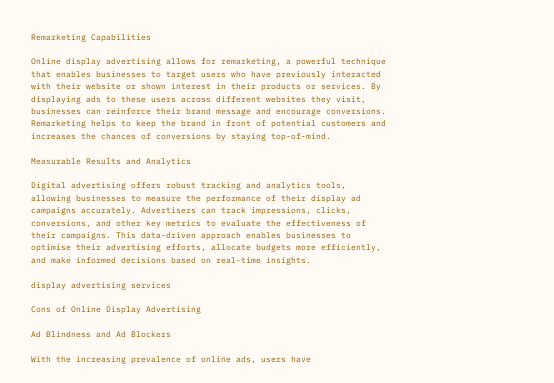Remarketing Capabilities

Online display advertising allows for remarketing, a powerful technique that enables businesses to target users who have previously interacted with their website or shown interest in their products or services. By displaying ads to these users across different websites they visit, businesses can reinforce their brand message and encourage conversions. Remarketing helps to keep the brand in front of potential customers and increases the chances of conversions by staying top-of-mind.

Measurable Results and Analytics

Digital advertising offers robust tracking and analytics tools, allowing businesses to measure the performance of their display ad campaigns accurately. Advertisers can track impressions, clicks, conversions, and other key metrics to evaluate the effectiveness of their campaigns. This data-driven approach enables businesses to optimise their advertising efforts, allocate budgets more efficiently, and make informed decisions based on real-time insights.

display advertising services

Cons of Online Display Advertising

Ad Blindness and Ad Blockers

With the increasing prevalence of online ads, users have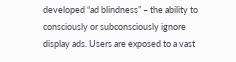developed “ad blindness” – the ability to consciously or subconsciously ignore display ads. Users are exposed to a vast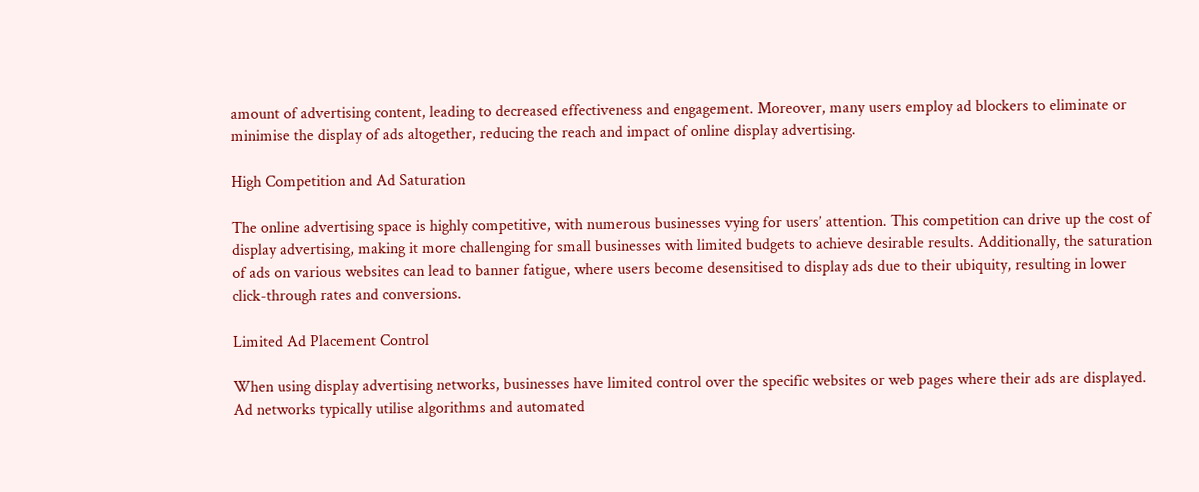amount of advertising content, leading to decreased effectiveness and engagement. Moreover, many users employ ad blockers to eliminate or minimise the display of ads altogether, reducing the reach and impact of online display advertising.

High Competition and Ad Saturation

The online advertising space is highly competitive, with numerous businesses vying for users’ attention. This competition can drive up the cost of display advertising, making it more challenging for small businesses with limited budgets to achieve desirable results. Additionally, the saturation of ads on various websites can lead to banner fatigue, where users become desensitised to display ads due to their ubiquity, resulting in lower click-through rates and conversions.

Limited Ad Placement Control

When using display advertising networks, businesses have limited control over the specific websites or web pages where their ads are displayed. Ad networks typically utilise algorithms and automated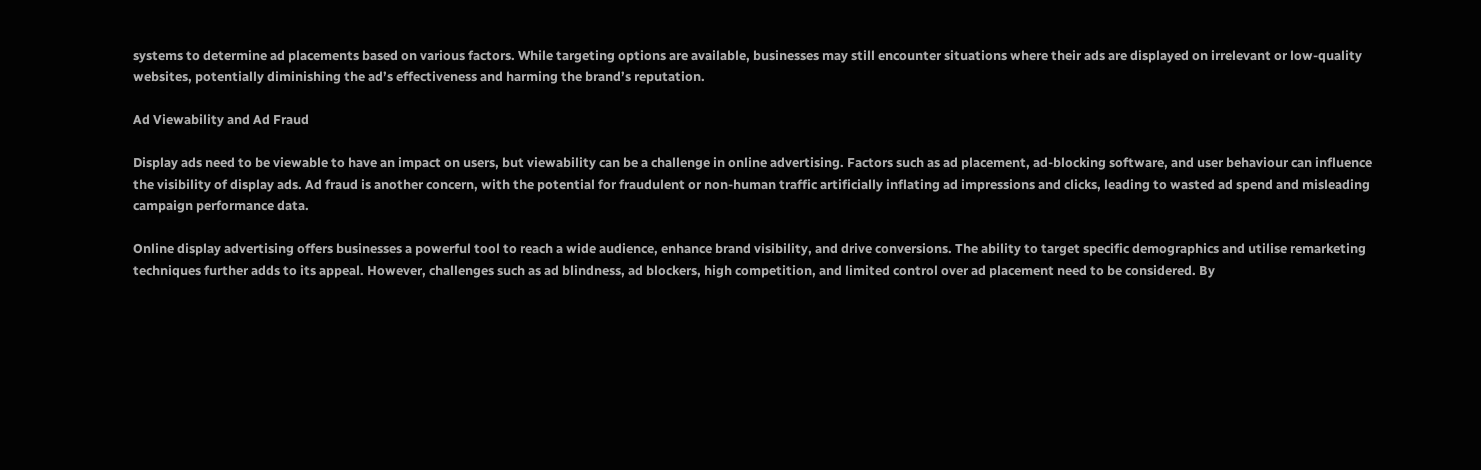systems to determine ad placements based on various factors. While targeting options are available, businesses may still encounter situations where their ads are displayed on irrelevant or low-quality websites, potentially diminishing the ad’s effectiveness and harming the brand’s reputation.

Ad Viewability and Ad Fraud

Display ads need to be viewable to have an impact on users, but viewability can be a challenge in online advertising. Factors such as ad placement, ad-blocking software, and user behaviour can influence the visibility of display ads. Ad fraud is another concern, with the potential for fraudulent or non-human traffic artificially inflating ad impressions and clicks, leading to wasted ad spend and misleading campaign performance data.

Online display advertising offers businesses a powerful tool to reach a wide audience, enhance brand visibility, and drive conversions. The ability to target specific demographics and utilise remarketing techniques further adds to its appeal. However, challenges such as ad blindness, ad blockers, high competition, and limited control over ad placement need to be considered. By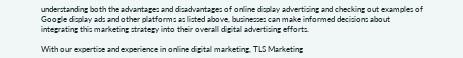understanding both the advantages and disadvantages of online display advertising and checking out examples of Google display ads and other platforms as listed above, businesses can make informed decisions about integrating this marketing strategy into their overall digital advertising efforts.

With our expertise and experience in online digital marketing, TLS Marketing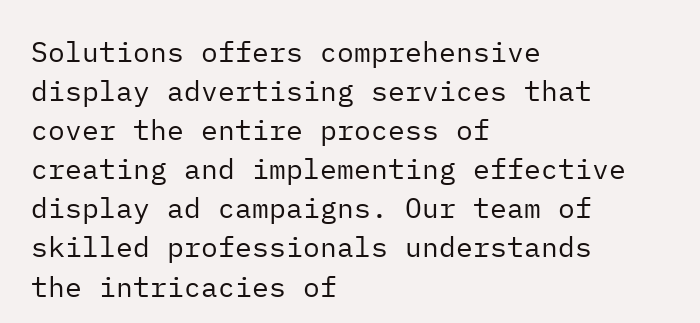Solutions offers comprehensive display advertising services that cover the entire process of creating and implementing effective display ad campaigns. Our team of skilled professionals understands the intricacies of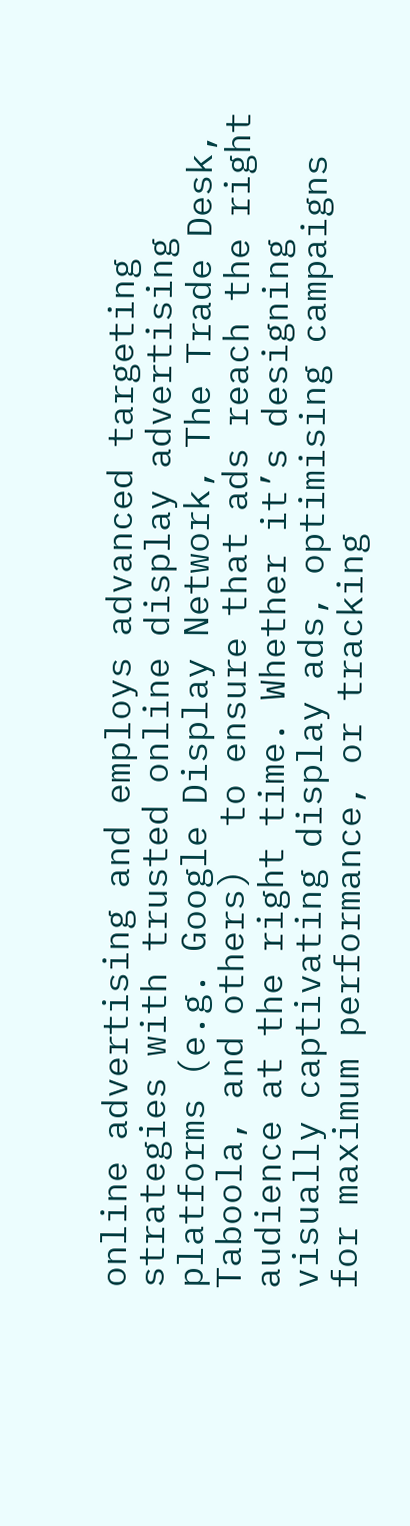online advertising and employs advanced targeting strategies with trusted online display advertising platforms (e.g. Google Display Network, The Trade Desk, Taboola, and others)  to ensure that ads reach the right audience at the right time. Whether it’s designing visually captivating display ads, optimising campaigns for maximum performance, or tracking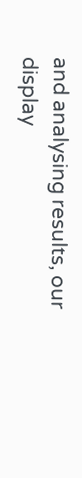and analysing results, our display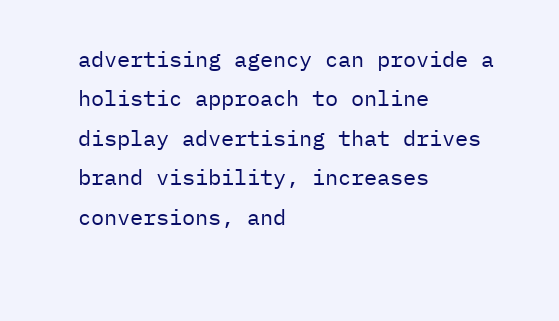advertising agency can provide a holistic approach to online display advertising that drives brand visibility, increases conversions, and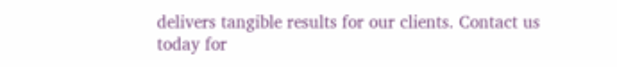delivers tangible results for our clients. Contact us today for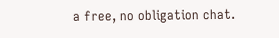a free, no obligation chat.